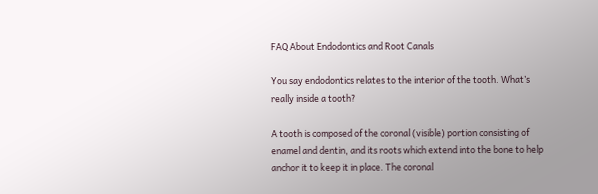FAQ About Endodontics and Root Canals

You say endodontics relates to the interior of the tooth. What’s really inside a tooth?

A tooth is composed of the coronal (visible) portion consisting of enamel and dentin, and its roots which extend into the bone to help anchor it to keep it in place. The coronal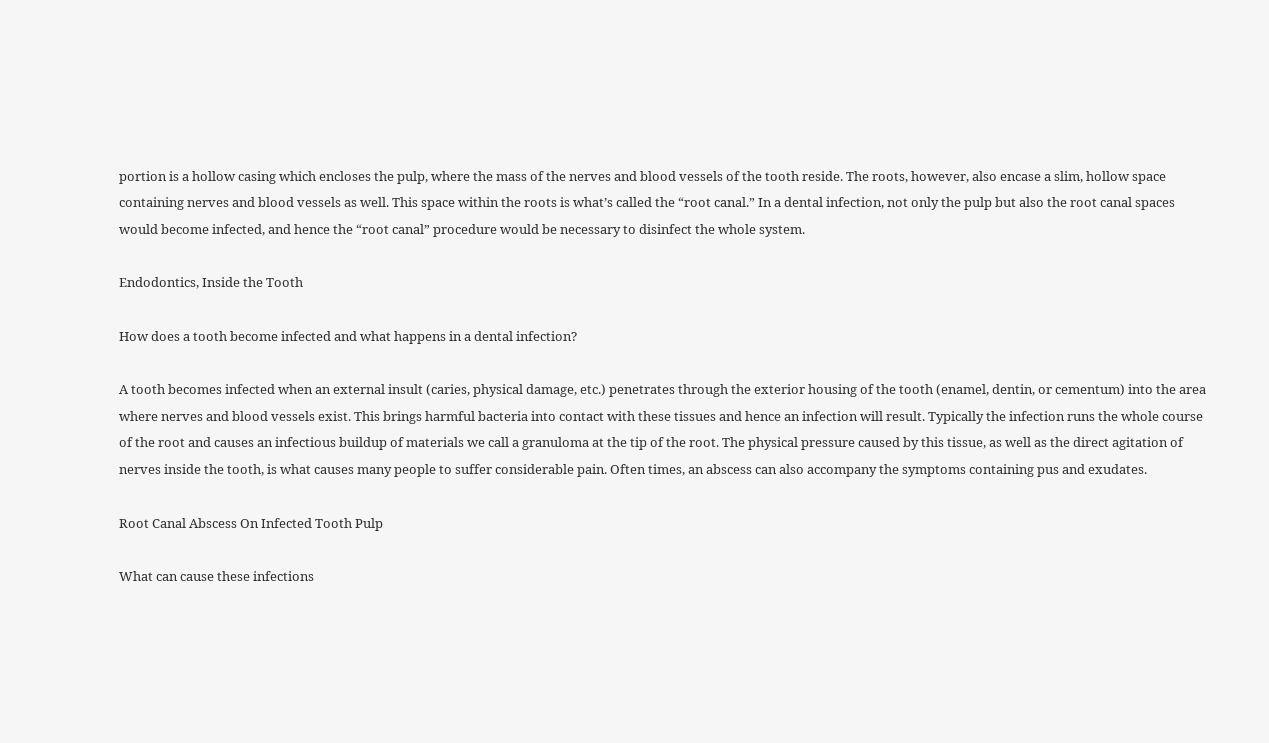portion is a hollow casing which encloses the pulp, where the mass of the nerves and blood vessels of the tooth reside. The roots, however, also encase a slim, hollow space containing nerves and blood vessels as well. This space within the roots is what’s called the “root canal.” In a dental infection, not only the pulp but also the root canal spaces would become infected, and hence the “root canal” procedure would be necessary to disinfect the whole system.

Endodontics, Inside the Tooth

How does a tooth become infected and what happens in a dental infection?

A tooth becomes infected when an external insult (caries, physical damage, etc.) penetrates through the exterior housing of the tooth (enamel, dentin, or cementum) into the area where nerves and blood vessels exist. This brings harmful bacteria into contact with these tissues and hence an infection will result. Typically the infection runs the whole course of the root and causes an infectious buildup of materials we call a granuloma at the tip of the root. The physical pressure caused by this tissue, as well as the direct agitation of nerves inside the tooth, is what causes many people to suffer considerable pain. Often times, an abscess can also accompany the symptoms containing pus and exudates.

Root Canal Abscess On Infected Tooth Pulp

What can cause these infections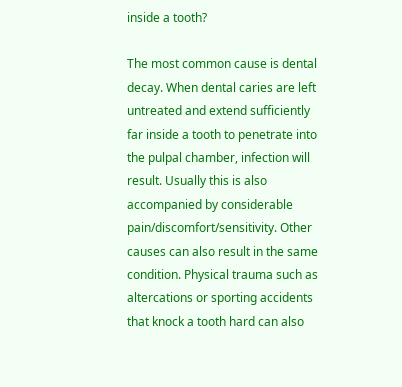inside a tooth?

The most common cause is dental decay. When dental caries are left untreated and extend sufficiently far inside a tooth to penetrate into the pulpal chamber, infection will result. Usually this is also accompanied by considerable pain/discomfort/sensitivity. Other causes can also result in the same condition. Physical trauma such as altercations or sporting accidents that knock a tooth hard can also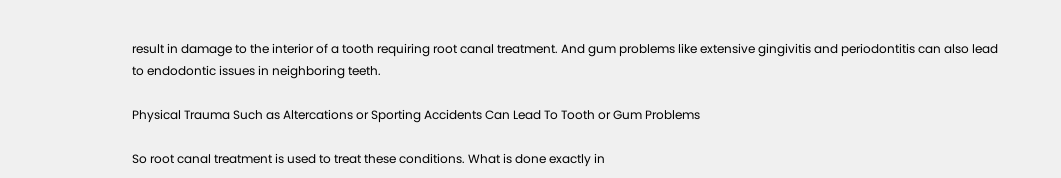result in damage to the interior of a tooth requiring root canal treatment. And gum problems like extensive gingivitis and periodontitis can also lead to endodontic issues in neighboring teeth.

Physical Trauma Such as Altercations or Sporting Accidents Can Lead To Tooth or Gum Problems

So root canal treatment is used to treat these conditions. What is done exactly in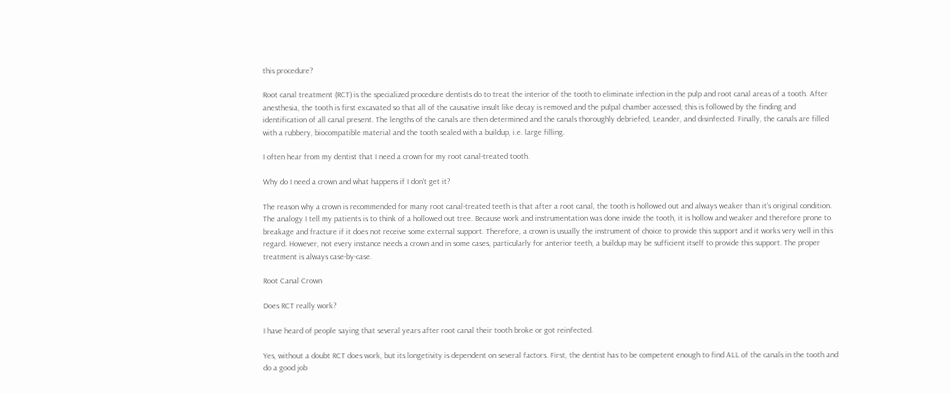this procedure?

Root canal treatment (RCT) is the specialized procedure dentists do to treat the interior of the tooth to eliminate infection in the pulp and root canal areas of a tooth. After anesthesia, the tooth is first excavated so that all of the causative insult like decay is removed and the pulpal chamber accessed; this is followed by the finding and identification of all canal present. The lengths of the canals are then determined and the canals thoroughly debriefed, Leander, and disinfected. Finally, the canals are filled with a rubbery, biocompatible material and the tooth sealed with a buildup, i.e. large filling.

I often hear from my dentist that I need a crown for my root canal-treated tooth.

Why do I need a crown and what happens if I don’t get it?

The reason why a crown is recommended for many root canal-treated teeth is that after a root canal, the tooth is hollowed out and always weaker than it’s original condition. The analogy I tell my patients is to think of a hollowed out tree. Because work and instrumentation was done inside the tooth, it is hollow and weaker and therefore prone to breakage and fracture if it does not receive some external support. Therefore, a crown is usually the instrument of choice to provide this support and it works very well in this regard. However, not every instance needs a crown and in some cases, particularly for anterior teeth, a buildup may be sufficient itself to provide this support. The proper treatment is always case-by-case.

Root Canal Crown

Does RCT really work?

I have heard of people saying that several years after root canal their tooth broke or got reinfected.

Yes, without a doubt RCT does work, but its longetivity is dependent on several factors. First, the dentist has to be competent enough to find ALL of the canals in the tooth and do a good job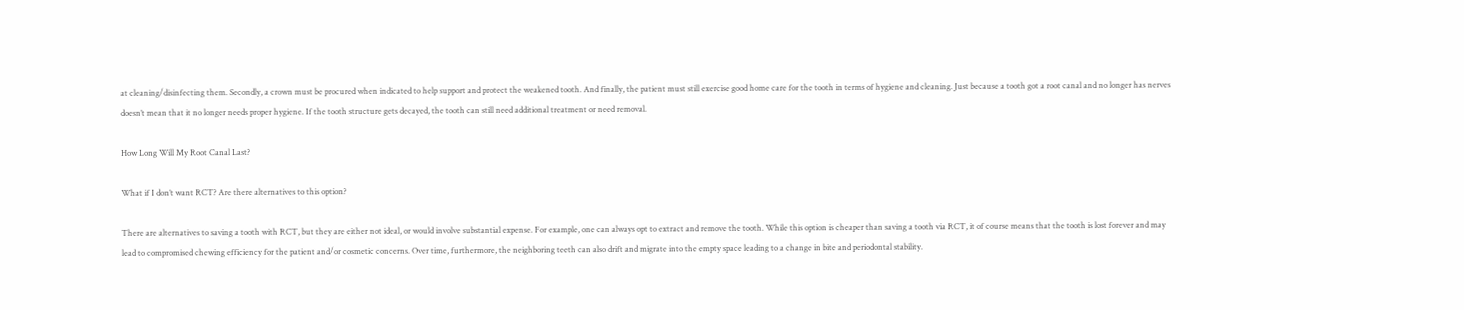at cleaning/disinfecting them. Secondly, a crown must be procured when indicated to help support and protect the weakened tooth. And finally, the patient must still exercise good home care for the tooth in terms of hygiene and cleaning. Just because a tooth got a root canal and no longer has nerves doesn’t mean that it no longer needs proper hygiene. If the tooth structure gets decayed, the tooth can still need additional treatment or need removal.

How Long Will My Root Canal Last?

What if I don’t want RCT? Are there alternatives to this option?

There are alternatives to saving a tooth with RCT, but they are either not ideal, or would involve substantial expense. For example, one can always opt to extract and remove the tooth. While this option is cheaper than saving a tooth via RCT, it of course means that the tooth is lost forever and may lead to compromised chewing efficiency for the patient and/or cosmetic concerns. Over time, furthermore, the neighboring teeth can also drift and migrate into the empty space leading to a change in bite and periodontal stability.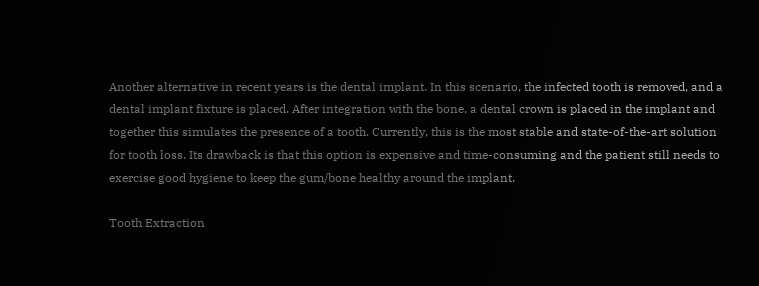Another alternative in recent years is the dental implant. In this scenario, the infected tooth is removed, and a dental implant fixture is placed. After integration with the bone, a dental crown is placed in the implant and together this simulates the presence of a tooth. Currently, this is the most stable and state-of-the-art solution for tooth loss. Its drawback is that this option is expensive and time-consuming and the patient still needs to exercise good hygiene to keep the gum/bone healthy around the implant.

Tooth Extraction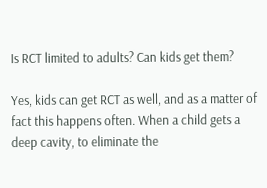Is RCT limited to adults? Can kids get them?

Yes, kids can get RCT as well, and as a matter of fact this happens often. When a child gets a deep cavity, to eliminate the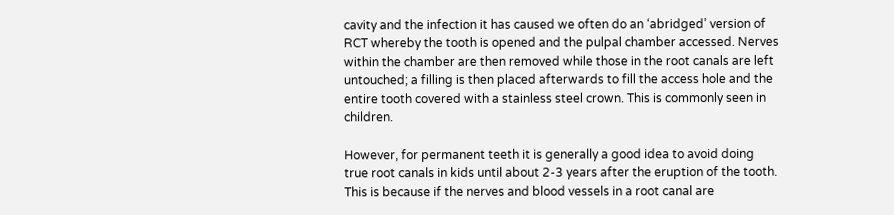cavity and the infection it has caused we often do an ‘abridged’ version of RCT whereby the tooth is opened and the pulpal chamber accessed. Nerves within the chamber are then removed while those in the root canals are left untouched; a filling is then placed afterwards to fill the access hole and the entire tooth covered with a stainless steel crown. This is commonly seen in children.

However, for permanent teeth it is generally a good idea to avoid doing true root canals in kids until about 2-3 years after the eruption of the tooth. This is because if the nerves and blood vessels in a root canal are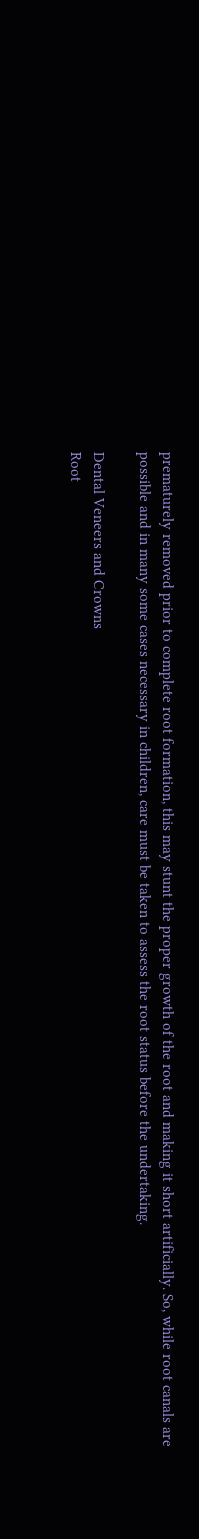prematurely removed prior to complete root formation, this may stunt the proper growth of the root and making it short artificially. So, while root canals are possible and in many some cases necessary in children, care must be taken to assess the root status before the undertaking.

Dental Veneers and Crowns
Root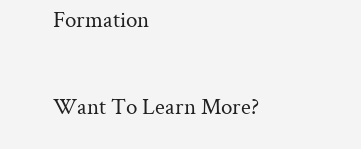Formation

Want To Learn More?